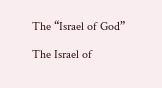The “Israel of God”

The Israel of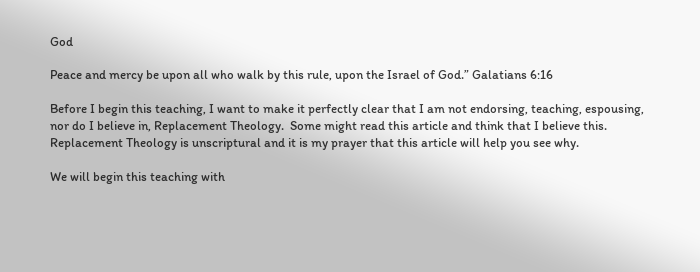God

Peace and mercy be upon all who walk by this rule, upon the Israel of God.” Galatians 6:16

Before I begin this teaching, I want to make it perfectly clear that I am not endorsing, teaching, espousing, nor do I believe in, Replacement Theology.  Some might read this article and think that I believe this.  Replacement Theology is unscriptural and it is my prayer that this article will help you see why.

We will begin this teaching with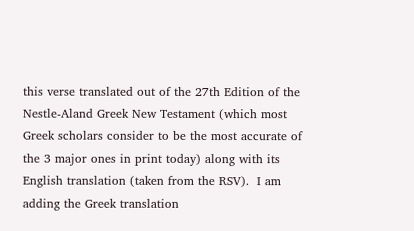this verse translated out of the 27th Edition of the Nestle-Aland Greek New Testament (which most Greek scholars consider to be the most accurate of the 3 major ones in print today) along with its English translation (taken from the RSV).  I am adding the Greek translation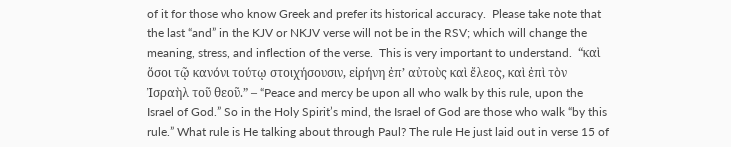of it for those who know Greek and prefer its historical accuracy.  Please take note that the last “and” in the KJV or NKJV verse will not be in the RSV; which will change the meaning, stress, and inflection of the verse.  This is very important to understand.  “καὶ ὅσοι τῷ κανόνι τούτῳ στοιχήσουσιν, εἰρήνη ἐπ’ αὐτοὺς καὶ ἔλεος, καὶ ἐπὶ τὸν Ἰσραὴλ τοῦ θεοῦ.” – “Peace and mercy be upon all who walk by this rule, upon the Israel of God.” So in the Holy Spirit’s mind, the Israel of God are those who walk “by this rule.” What rule is He talking about through Paul? The rule He just laid out in verse 15 of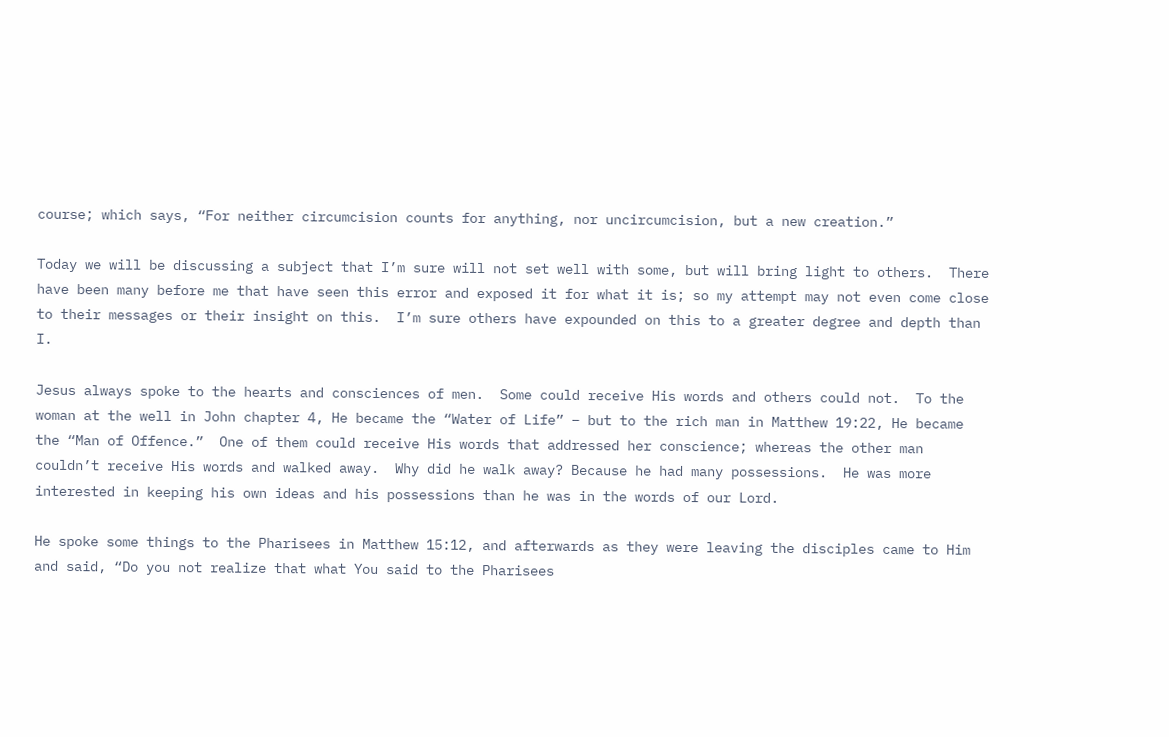course; which says, “For neither circumcision counts for anything, nor uncircumcision, but a new creation.”

Today we will be discussing a subject that I’m sure will not set well with some, but will bring light to others.  There have been many before me that have seen this error and exposed it for what it is; so my attempt may not even come close to their messages or their insight on this.  I’m sure others have expounded on this to a greater degree and depth than I.

Jesus always spoke to the hearts and consciences of men.  Some could receive His words and others could not.  To the woman at the well in John chapter 4, He became the “Water of Life” – but to the rich man in Matthew 19:22, He became the “Man of Offence.”  One of them could receive His words that addressed her conscience; whereas the other man couldn’t receive His words and walked away.  Why did he walk away? Because he had many possessions.  He was more interested in keeping his own ideas and his possessions than he was in the words of our Lord.

He spoke some things to the Pharisees in Matthew 15:12, and afterwards as they were leaving the disciples came to Him and said, “Do you not realize that what You said to the Pharisees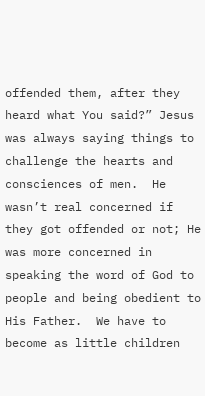offended them, after they heard what You said?” Jesus was always saying things to challenge the hearts and consciences of men.  He wasn’t real concerned if they got offended or not; He was more concerned in speaking the word of God to people and being obedient to His Father.  We have to become as little children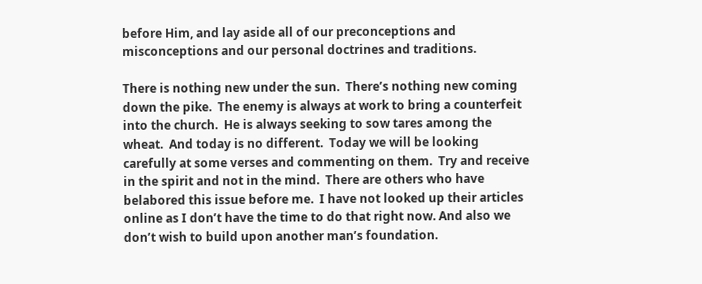before Him, and lay aside all of our preconceptions and misconceptions and our personal doctrines and traditions.

There is nothing new under the sun.  There’s nothing new coming down the pike.  The enemy is always at work to bring a counterfeit into the church.  He is always seeking to sow tares among the wheat.  And today is no different.  Today we will be looking carefully at some verses and commenting on them.  Try and receive in the spirit and not in the mind.  There are others who have belabored this issue before me.  I have not looked up their articles online as I don’t have the time to do that right now. And also we don’t wish to build upon another man’s foundation.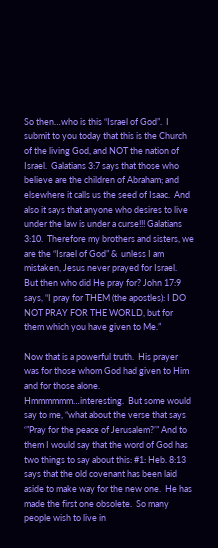So then…who is this “Israel of God”.  I submit to you today that this is the Church of the living God, and NOT the nation of Israel.  Galatians 3:7 says that those who believe are the children of Abraham; and elsewhere it calls us the seed of Isaac.  And also it says that anyone who desires to live under the law is under a curse!!! Galatians 3:10.  Therefore my brothers and sisters, we are the “Israel of God” &  unless I am mistaken, Jesus never prayed for Israel.  But then who did He pray for? John 17:9 says, “I pray for THEM (the apostles): I DO NOT PRAY FOR THE WORLD, but for them which you have given to Me.”

Now that is a powerful truth.  His prayer was for those whom God had given to Him and for those alone.  Hmmmmmm…interesting.  But some would say to me, “what about the verse that says ‘”Pray for the peace of Jerusalem?’” And to them I would say that the word of God has two things to say about this: #1: Heb. 8:13 says that the old covenant has been laid aside to make way for the new one.  He has made the first one obsolete.  So many people wish to live in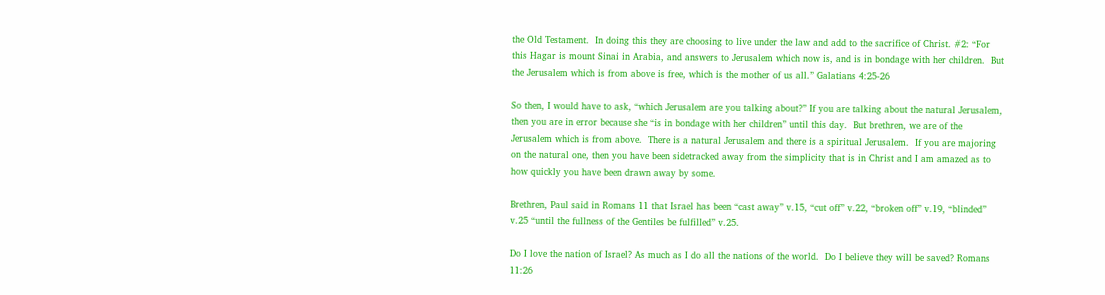the Old Testament.  In doing this they are choosing to live under the law and add to the sacrifice of Christ. #2: “For this Hagar is mount Sinai in Arabia, and answers to Jerusalem which now is, and is in bondage with her children.  But the Jerusalem which is from above is free, which is the mother of us all.” Galatians 4:25-26

So then, I would have to ask, “which Jerusalem are you talking about?” If you are talking about the natural Jerusalem, then you are in error because she “is in bondage with her children” until this day.  But brethren, we are of the Jerusalem which is from above.  There is a natural Jerusalem and there is a spiritual Jerusalem.  If you are majoring on the natural one, then you have been sidetracked away from the simplicity that is in Christ and I am amazed as to how quickly you have been drawn away by some.

Brethren, Paul said in Romans 11 that Israel has been “cast away” v.15, “cut off” v.22, “broken off” v.19, “blinded” v.25 “until the fullness of the Gentiles be fulfilled” v.25.

Do I love the nation of Israel? As much as I do all the nations of the world.  Do I believe they will be saved? Romans 11:26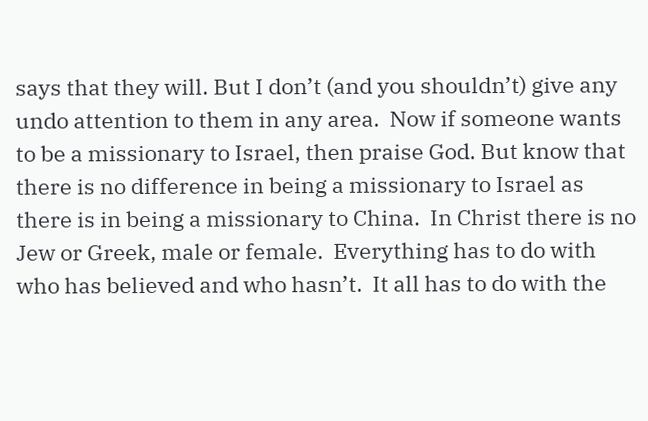says that they will. But I don’t (and you shouldn’t) give any undo attention to them in any area.  Now if someone wants to be a missionary to Israel, then praise God. But know that there is no difference in being a missionary to Israel as there is in being a missionary to China.  In Christ there is no Jew or Greek, male or female.  Everything has to do with who has believed and who hasn’t.  It all has to do with the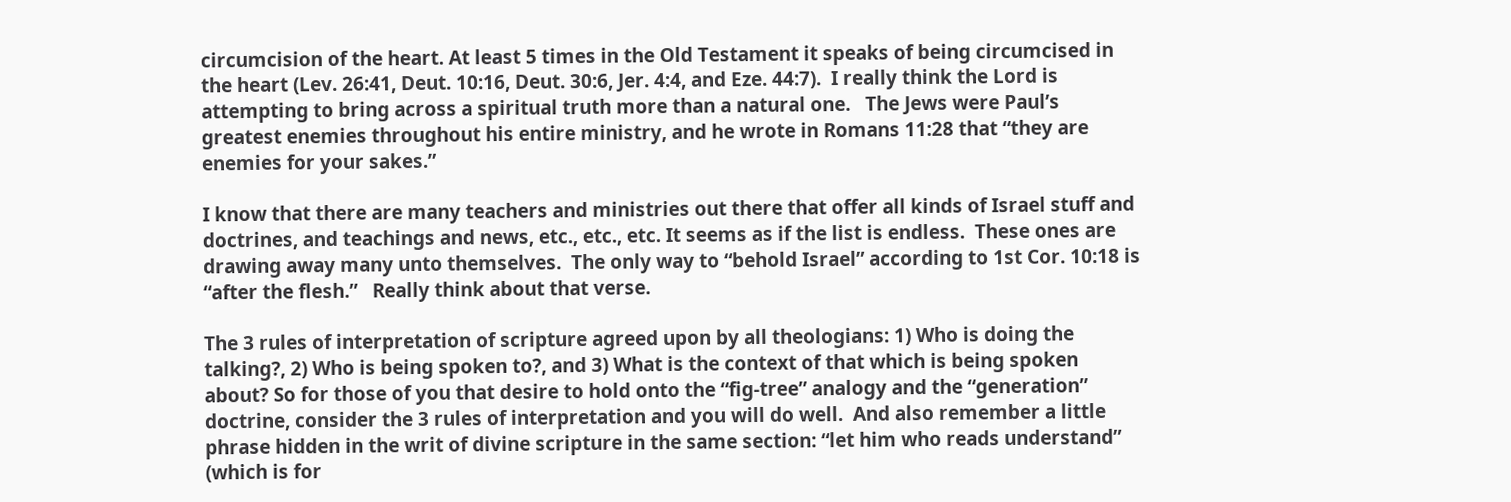circumcision of the heart. At least 5 times in the Old Testament it speaks of being circumcised in the heart (Lev. 26:41, Deut. 10:16, Deut. 30:6, Jer. 4:4, and Eze. 44:7).  I really think the Lord is attempting to bring across a spiritual truth more than a natural one.   The Jews were Paul’s greatest enemies throughout his entire ministry, and he wrote in Romans 11:28 that “they are enemies for your sakes.”

I know that there are many teachers and ministries out there that offer all kinds of Israel stuff and doctrines, and teachings and news, etc., etc., etc. It seems as if the list is endless.  These ones are drawing away many unto themselves.  The only way to “behold Israel” according to 1st Cor. 10:18 is “after the flesh.”   Really think about that verse.

The 3 rules of interpretation of scripture agreed upon by all theologians: 1) Who is doing the talking?, 2) Who is being spoken to?, and 3) What is the context of that which is being spoken about? So for those of you that desire to hold onto the “fig-tree” analogy and the “generation” doctrine, consider the 3 rules of interpretation and you will do well.  And also remember a little phrase hidden in the writ of divine scripture in the same section: “let him who reads understand” (which is for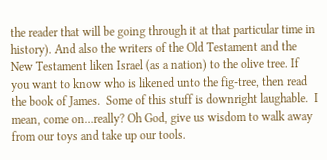the reader that will be going through it at that particular time in history). And also the writers of the Old Testament and the New Testament liken Israel (as a nation) to the olive tree. If you want to know who is likened unto the fig-tree, then read the book of James.  Some of this stuff is downright laughable.  I mean, come on…really? Oh God, give us wisdom to walk away from our toys and take up our tools.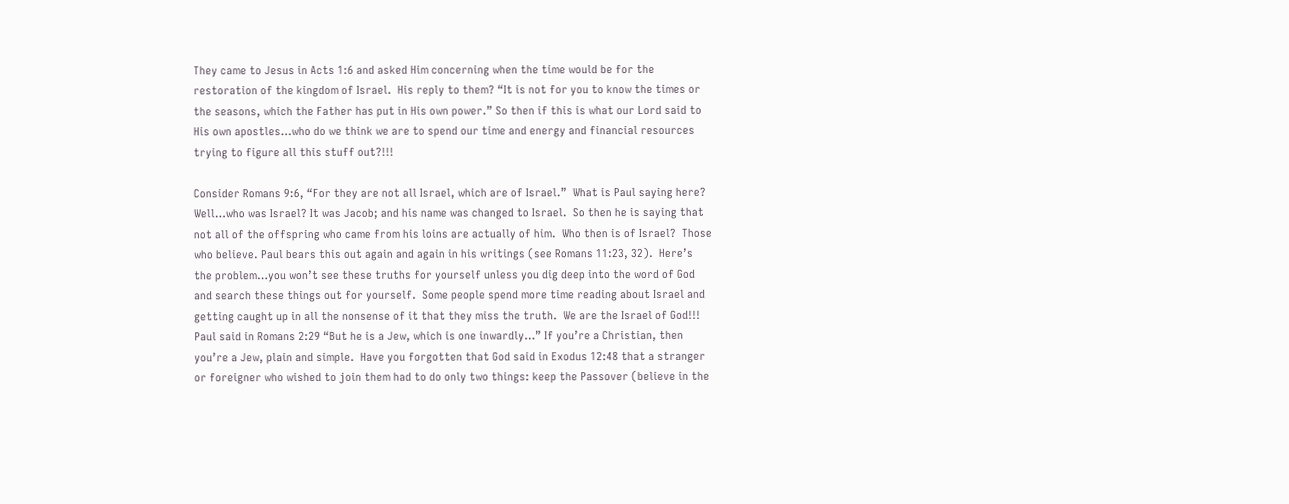They came to Jesus in Acts 1:6 and asked Him concerning when the time would be for the restoration of the kingdom of Israel.  His reply to them? “It is not for you to know the times or the seasons, which the Father has put in His own power.” So then if this is what our Lord said to His own apostles…who do we think we are to spend our time and energy and financial resources trying to figure all this stuff out?!!!

Consider Romans 9:6, “For they are not all Israel, which are of Israel.”  What is Paul saying here? Well…who was Israel? It was Jacob; and his name was changed to Israel.  So then he is saying that not all of the offspring who came from his loins are actually of him.  Who then is of Israel?  Those who believe. Paul bears this out again and again in his writings (see Romans 11:23, 32).  Here’s the problem…you won’t see these truths for yourself unless you dig deep into the word of God and search these things out for yourself.  Some people spend more time reading about Israel and getting caught up in all the nonsense of it that they miss the truth.  We are the Israel of God!!! Paul said in Romans 2:29 “But he is a Jew, which is one inwardly…” If you’re a Christian, then you’re a Jew, plain and simple.  Have you forgotten that God said in Exodus 12:48 that a stranger or foreigner who wished to join them had to do only two things: keep the Passover (believe in the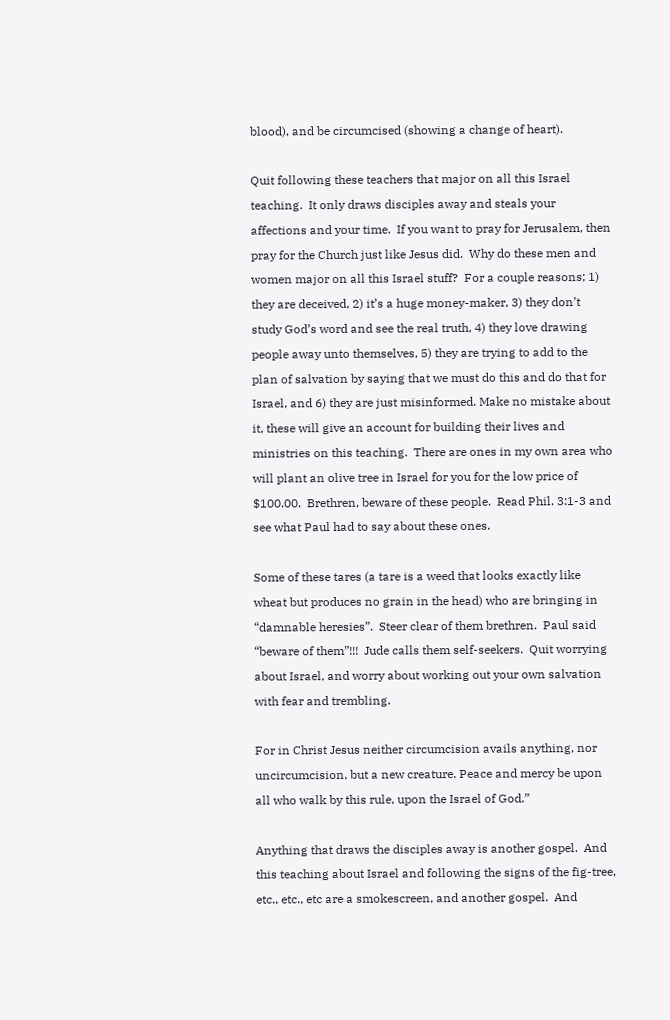blood), and be circumcised (showing a change of heart).

Quit following these teachers that major on all this Israel teaching.  It only draws disciples away and steals your affections and your time.  If you want to pray for Jerusalem, then pray for the Church just like Jesus did.  Why do these men and women major on all this Israel stuff?  For a couple reasons; 1) they are deceived, 2) it’s a huge money-maker, 3) they don’t study God’s word and see the real truth, 4) they love drawing people away unto themselves, 5) they are trying to add to the plan of salvation by saying that we must do this and do that for Israel, and 6) they are just misinformed. Make no mistake about it, these will give an account for building their lives and ministries on this teaching.  There are ones in my own area who will plant an olive tree in Israel for you for the low price of $100.00.  Brethren, beware of these people.  Read Phil. 3:1-3 and see what Paul had to say about these ones.

Some of these tares (a tare is a weed that looks exactly like wheat but produces no grain in the head) who are bringing in “damnable heresies”.  Steer clear of them brethren.  Paul said “beware of them”!!!  Jude calls them self-seekers.  Quit worrying about Israel, and worry about working out your own salvation with fear and trembling.

For in Christ Jesus neither circumcision avails anything, nor uncircumcision, but a new creature. Peace and mercy be upon all who walk by this rule, upon the Israel of God.”

Anything that draws the disciples away is another gospel.  And this teaching about Israel and following the signs of the fig-tree, etc., etc., etc are a smokescreen, and another gospel.  And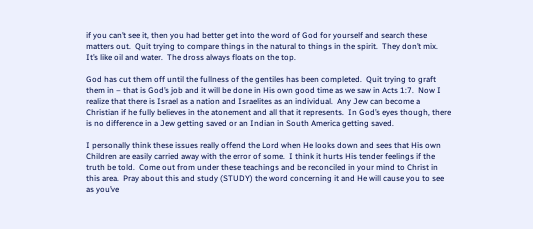if you can’t see it, then you had better get into the word of God for yourself and search these matters out.  Quit trying to compare things in the natural to things in the spirit.  They don’t mix.  It’s like oil and water.  The dross always floats on the top.

God has cut them off until the fullness of the gentiles has been completed.  Quit trying to graft them in – that is God’s job and it will be done in His own good time as we saw in Acts 1:7.  Now I realize that there is Israel as a nation and Israelites as an individual.  Any Jew can become a Christian if he fully believes in the atonement and all that it represents.  In God’s eyes though, there is no difference in a Jew getting saved or an Indian in South America getting saved.

I personally think these issues really offend the Lord when He looks down and sees that His own Children are easily carried away with the error of some.  I think it hurts His tender feelings if the truth be told.  Come out from under these teachings and be reconciled in your mind to Christ in this area.  Pray about this and study (STUDY) the word concerning it and He will cause you to see as you’ve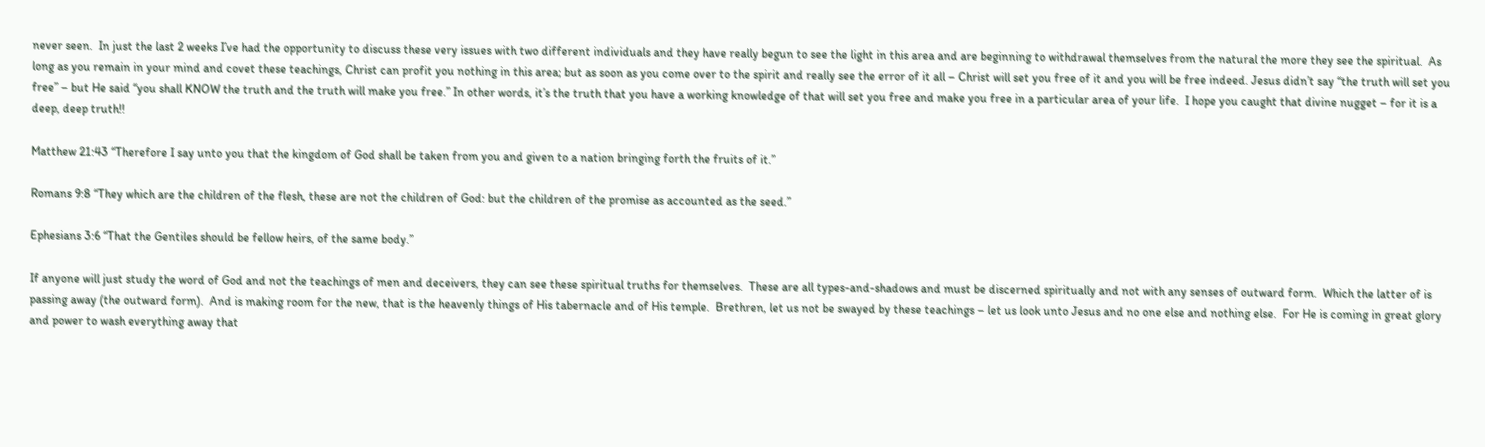never seen.  In just the last 2 weeks I’ve had the opportunity to discuss these very issues with two different individuals and they have really begun to see the light in this area and are beginning to withdrawal themselves from the natural the more they see the spiritual.  As long as you remain in your mind and covet these teachings, Christ can profit you nothing in this area; but as soon as you come over to the spirit and really see the error of it all – Christ will set you free of it and you will be free indeed. Jesus didn’t say “the truth will set you free” – but He said “you shall KNOW the truth and the truth will make you free.” In other words, it’s the truth that you have a working knowledge of that will set you free and make you free in a particular area of your life.  I hope you caught that divine nugget – for it is a deep, deep truth!!

Matthew 21:43 “Therefore I say unto you that the kingdom of God shall be taken from you and given to a nation bringing forth the fruits of it.”

Romans 9:8 “They which are the children of the flesh, these are not the children of God: but the children of the promise as accounted as the seed.”

Ephesians 3:6 “That the Gentiles should be fellow heirs, of the same body.”

If anyone will just study the word of God and not the teachings of men and deceivers, they can see these spiritual truths for themselves.  These are all types-and-shadows and must be discerned spiritually and not with any senses of outward form.  Which the latter of is passing away (the outward form).  And is making room for the new, that is the heavenly things of His tabernacle and of His temple.  Brethren, let us not be swayed by these teachings – let us look unto Jesus and no one else and nothing else.  For He is coming in great glory and power to wash everything away that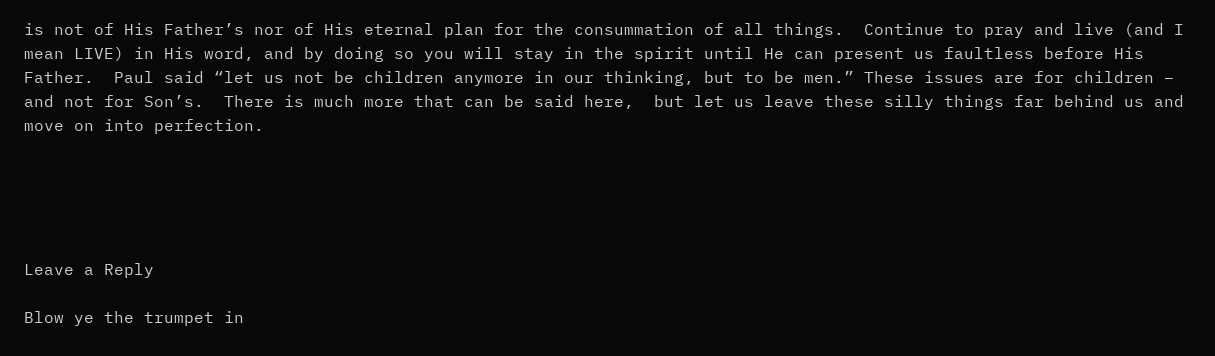is not of His Father’s nor of His eternal plan for the consummation of all things.  Continue to pray and live (and I mean LIVE) in His word, and by doing so you will stay in the spirit until He can present us faultless before His Father.  Paul said “let us not be children anymore in our thinking, but to be men.” These issues are for children – and not for Son’s.  There is much more that can be said here,  but let us leave these silly things far behind us and move on into perfection.





Leave a Reply

Blow ye the trumpet in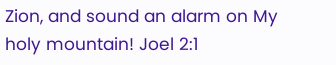Zion, and sound an alarm on My holy mountain! Joel 2:1